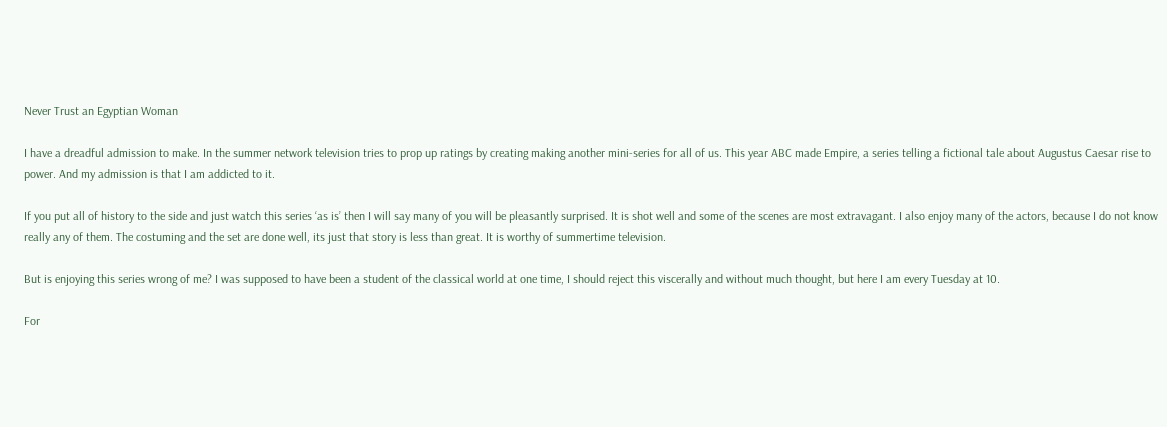Never Trust an Egyptian Woman

I have a dreadful admission to make. In the summer network television tries to prop up ratings by creating making another mini-series for all of us. This year ABC made Empire, a series telling a fictional tale about Augustus Caesar rise to power. And my admission is that I am addicted to it.

If you put all of history to the side and just watch this series ‘as is’ then I will say many of you will be pleasantly surprised. It is shot well and some of the scenes are most extravagant. I also enjoy many of the actors, because I do not know really any of them. The costuming and the set are done well, its just that story is less than great. It is worthy of summertime television.

But is enjoying this series wrong of me? I was supposed to have been a student of the classical world at one time, I should reject this viscerally and without much thought, but here I am every Tuesday at 10.

For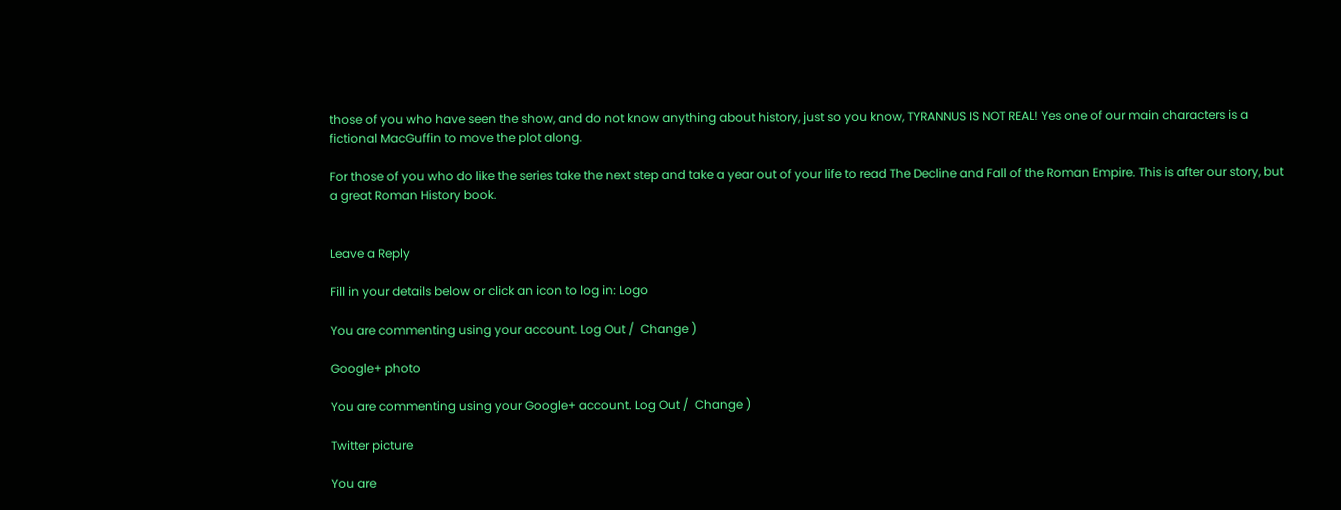those of you who have seen the show, and do not know anything about history, just so you know, TYRANNUS IS NOT REAL! Yes one of our main characters is a fictional MacGuffin to move the plot along.

For those of you who do like the series take the next step and take a year out of your life to read The Decline and Fall of the Roman Empire. This is after our story, but a great Roman History book.


Leave a Reply

Fill in your details below or click an icon to log in: Logo

You are commenting using your account. Log Out /  Change )

Google+ photo

You are commenting using your Google+ account. Log Out /  Change )

Twitter picture

You are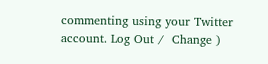commenting using your Twitter account. Log Out /  Change )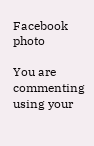Facebook photo

You are commenting using your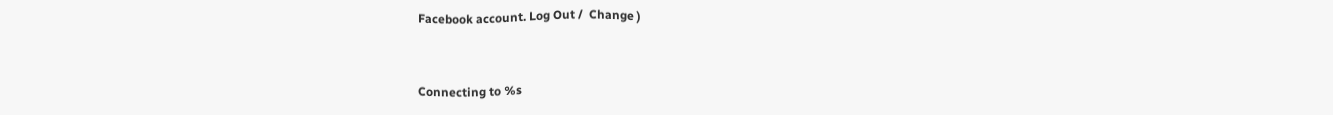Facebook account. Log Out /  Change )


Connecting to %s